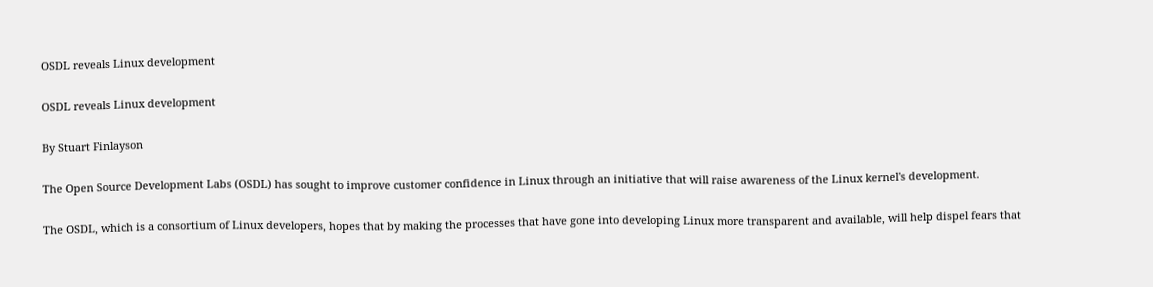OSDL reveals Linux development

OSDL reveals Linux development

By Stuart Finlayson

The Open Source Development Labs (OSDL) has sought to improve customer confidence in Linux through an initiative that will raise awareness of the Linux kernel's development.

The OSDL, which is a consortium of Linux developers, hopes that by making the processes that have gone into developing Linux more transparent and available, will help dispel fears that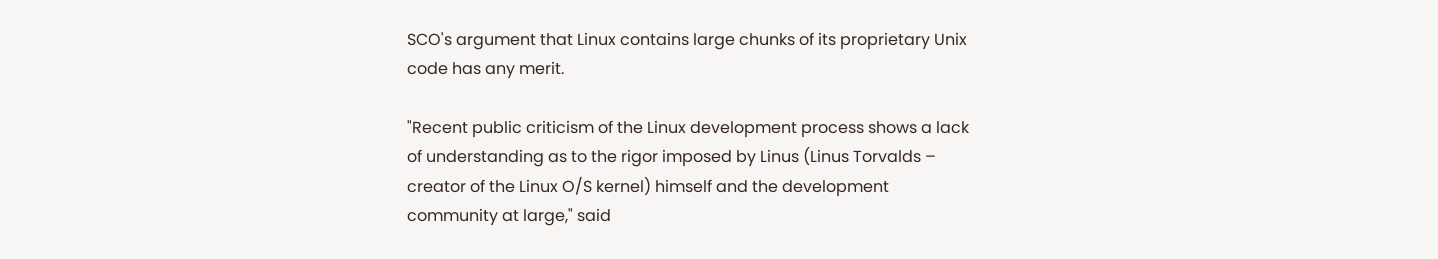SCO's argument that Linux contains large chunks of its proprietary Unix code has any merit.

"Recent public criticism of the Linux development process shows a lack of understanding as to the rigor imposed by Linus (Linus Torvalds – creator of the Linux O/S kernel) himself and the development community at large," said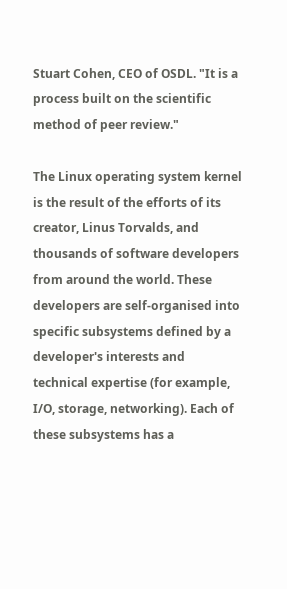Stuart Cohen, CEO of OSDL. "It is a process built on the scientific method of peer review."

The Linux operating system kernel is the result of the efforts of its creator, Linus Torvalds, and thousands of software developers from around the world. These developers are self-organised into specific subsystems defined by a developer's interests and technical expertise (for example, I/O, storage, networking). Each of these subsystems has a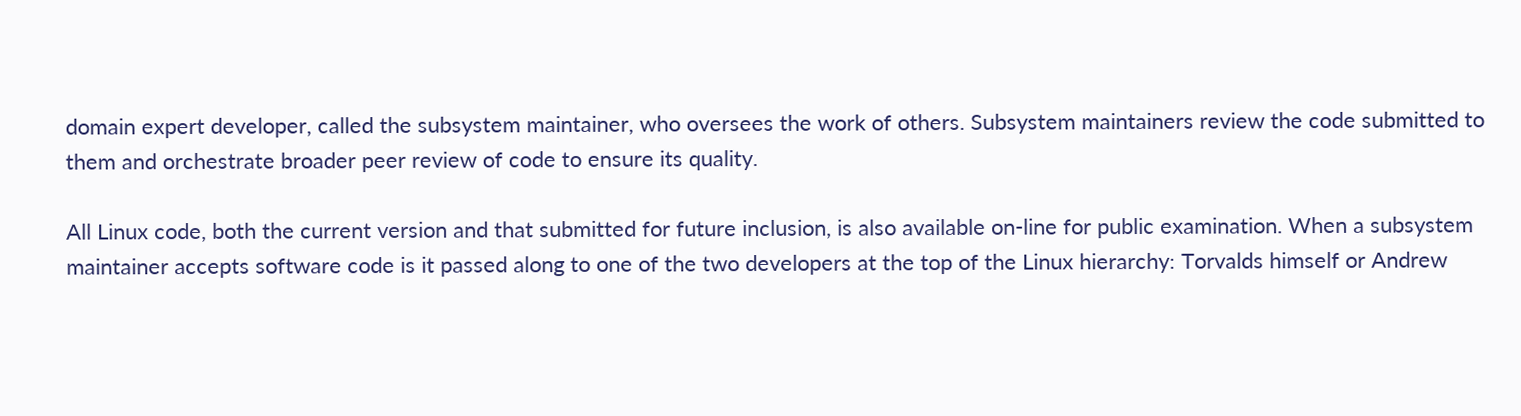domain expert developer, called the subsystem maintainer, who oversees the work of others. Subsystem maintainers review the code submitted to them and orchestrate broader peer review of code to ensure its quality.

All Linux code, both the current version and that submitted for future inclusion, is also available on-line for public examination. When a subsystem maintainer accepts software code is it passed along to one of the two developers at the top of the Linux hierarchy: Torvalds himself or Andrew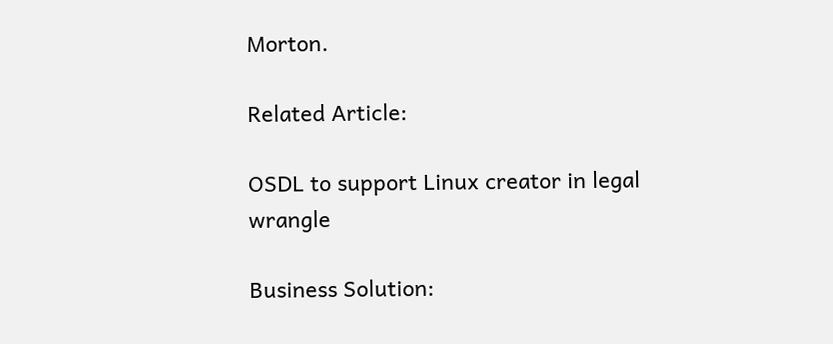Morton.

Related Article:

OSDL to support Linux creator in legal wrangle

Business Solution: